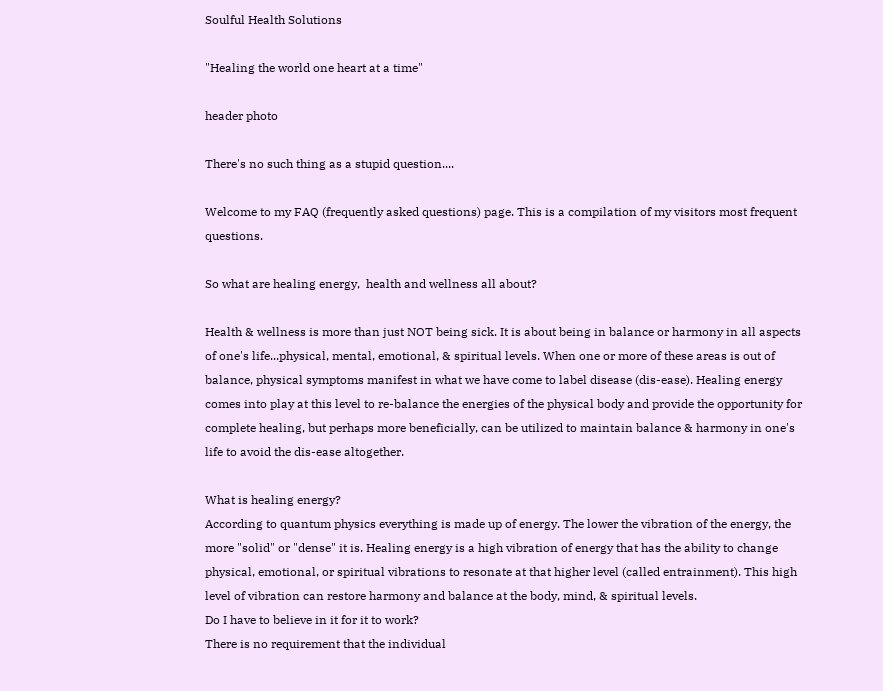Soulful Health Solutions

"Healing the world one heart at a time"

header photo

There's no such thing as a stupid question....

Welcome to my FAQ (frequently asked questions) page. This is a compilation of my visitors most frequent questions.

So what are healing energy,  health and wellness all about?

Health & wellness is more than just NOT being sick. It is about being in balance or harmony in all aspects of one's life...physical, mental, emotional, & spiritual levels. When one or more of these areas is out of balance, physical symptoms manifest in what we have come to label disease (dis-ease). Healing energy comes into play at this level to re-balance the energies of the physical body and provide the opportunity for complete healing, but perhaps more beneficially, can be utilized to maintain balance & harmony in one's life to avoid the dis-ease altogether.

What is healing energy?
According to quantum physics everything is made up of energy. The lower the vibration of the energy, the more "solid" or "dense" it is. Healing energy is a high vibration of energy that has the ability to change physical, emotional, or spiritual vibrations to resonate at that higher level (called entrainment). This high level of vibration can restore harmony and balance at the body, mind, & spiritual levels.
Do I have to believe in it for it to work?
There is no requirement that the individual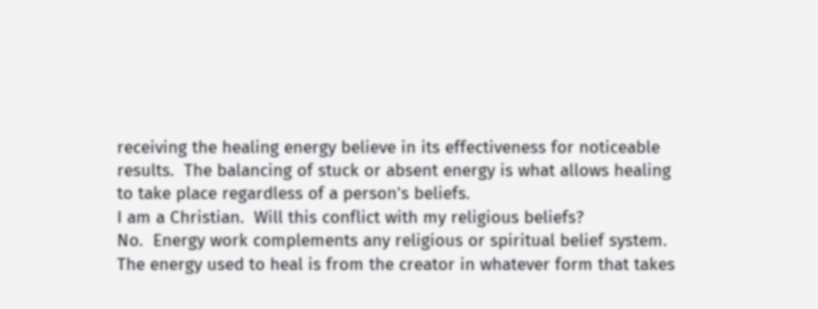receiving the healing energy believe in its effectiveness for noticeable results.  The balancing of stuck or absent energy is what allows healing to take place regardless of a person's beliefs.
I am a Christian.  Will this conflict with my religious beliefs?
No.  Energy work complements any religious or spiritual belief system.  The energy used to heal is from the creator in whatever form that takes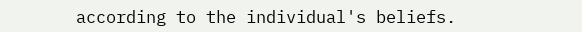according to the individual's beliefs.